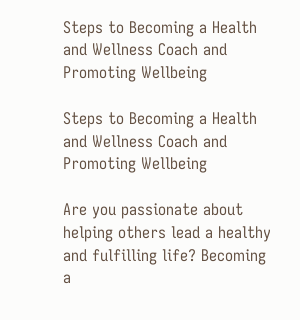Steps to Becoming a Health and Wellness Coach and Promoting Wellbeing

Steps to Becoming a Health and Wellness Coach and Promoting Wellbeing

Are you passionate about helping others lead a healthy and fulfilling life? Becoming a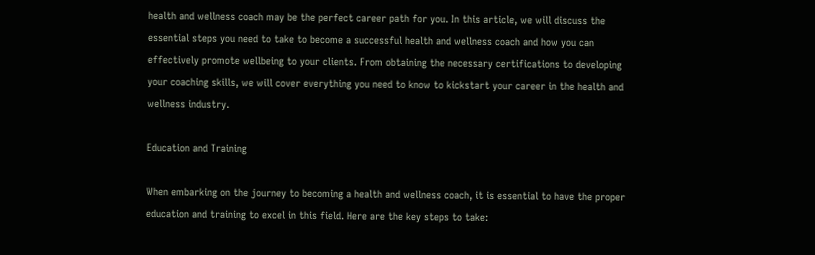health and wellness coach may be the perfect career path for you. In this article, we will discuss the essential steps you need to take to become a successful health and wellness coach and how you can effectively promote wellbeing to your clients. From obtaining the necessary certifications to developing your coaching skills, we will cover everything you need to know to kickstart your career in the health and wellness industry.

Education and Training

When embarking on the journey to becoming a health and wellness coach, it is essential to have the proper education and training to excel in this field. Here are the key steps to take: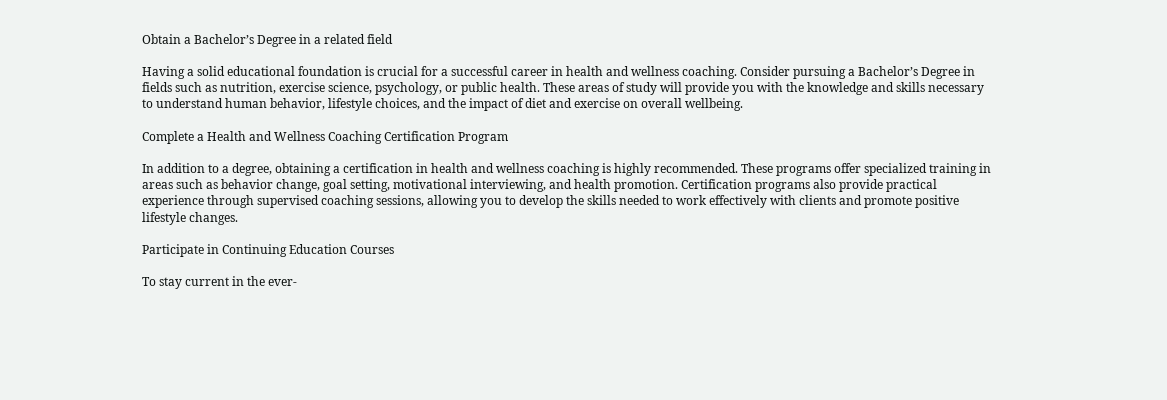Obtain a Bachelor’s Degree in a related field

Having a solid educational foundation is crucial for a successful career in health and wellness coaching. Consider pursuing a Bachelor’s Degree in fields such as nutrition, exercise science, psychology, or public health. These areas of study will provide you with the knowledge and skills necessary to understand human behavior, lifestyle choices, and the impact of diet and exercise on overall wellbeing.

Complete a Health and Wellness Coaching Certification Program

In addition to a degree, obtaining a certification in health and wellness coaching is highly recommended. These programs offer specialized training in areas such as behavior change, goal setting, motivational interviewing, and health promotion. Certification programs also provide practical experience through supervised coaching sessions, allowing you to develop the skills needed to work effectively with clients and promote positive lifestyle changes.

Participate in Continuing Education Courses

To stay current in the ever-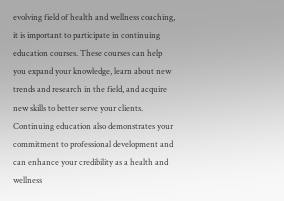evolving field of health and wellness coaching, it is important to participate in continuing education courses. These courses can help you expand your knowledge, learn about new trends and research in the field, and acquire new skills to better serve your clients. Continuing education also demonstrates your commitment to professional development and can enhance your credibility as a health and wellness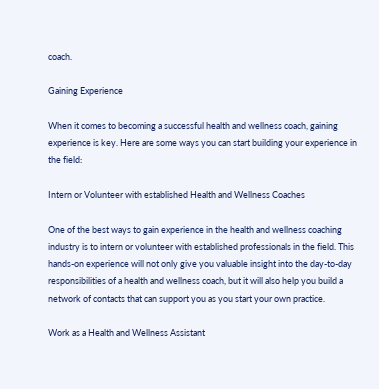coach.

Gaining Experience

When it comes to becoming a successful health and wellness coach, gaining experience is key. Here are some ways you can start building your experience in the field:

Intern or Volunteer with established Health and Wellness Coaches

One of the best ways to gain experience in the health and wellness coaching industry is to intern or volunteer with established professionals in the field. This hands-on experience will not only give you valuable insight into the day-to-day responsibilities of a health and wellness coach, but it will also help you build a network of contacts that can support you as you start your own practice.

Work as a Health and Wellness Assistant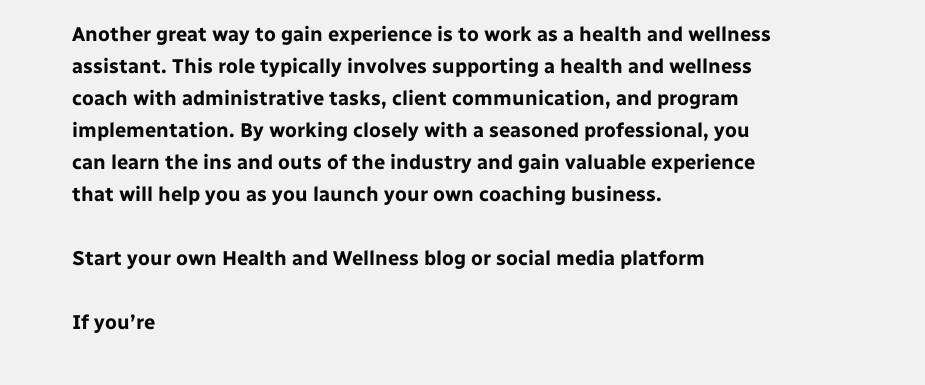Another great way to gain experience is to work as a health and wellness assistant. This role typically involves supporting a health and wellness coach with administrative tasks, client communication, and program implementation. By working closely with a seasoned professional, you can learn the ins and outs of the industry and gain valuable experience that will help you as you launch your own coaching business.

Start your own Health and Wellness blog or social media platform

If you’re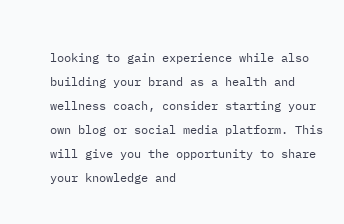looking to gain experience while also building your brand as a health and wellness coach, consider starting your own blog or social media platform. This will give you the opportunity to share your knowledge and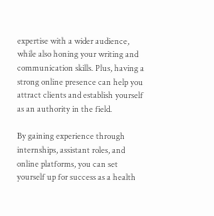expertise with a wider audience, while also honing your writing and communication skills. Plus, having a strong online presence can help you attract clients and establish yourself as an authority in the field.

By gaining experience through internships, assistant roles, and online platforms, you can set yourself up for success as a health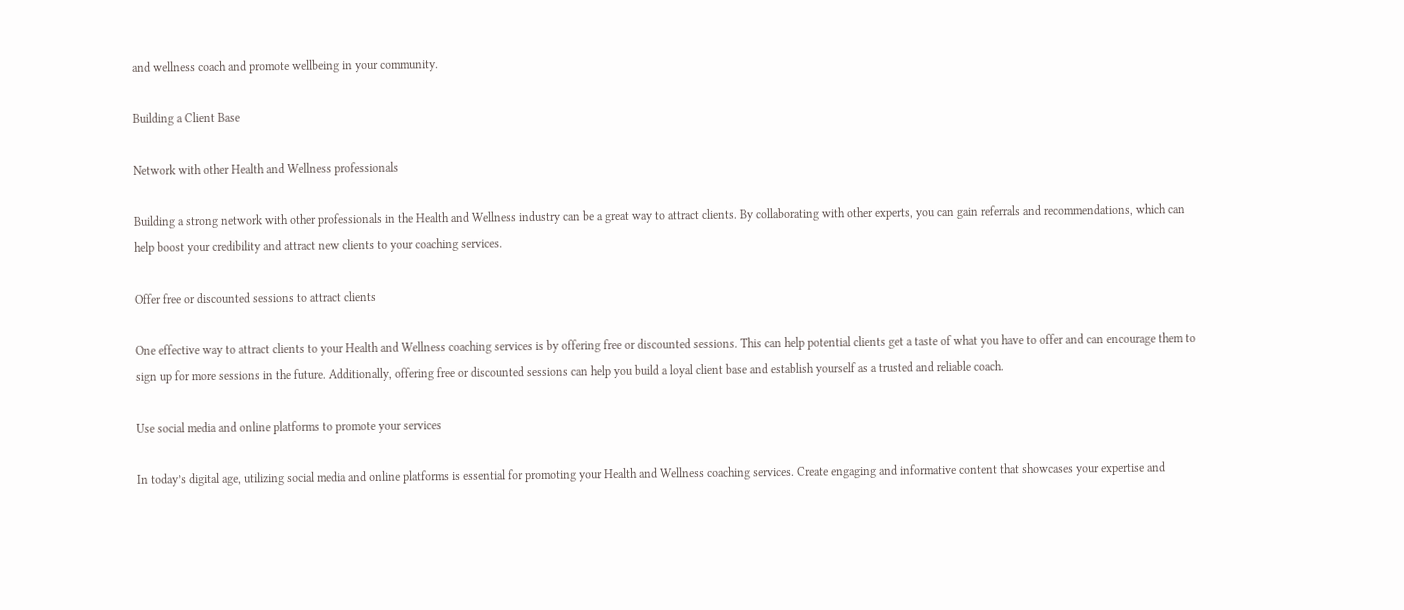and wellness coach and promote wellbeing in your community.

Building a Client Base

Network with other Health and Wellness professionals

Building a strong network with other professionals in the Health and Wellness industry can be a great way to attract clients. By collaborating with other experts, you can gain referrals and recommendations, which can help boost your credibility and attract new clients to your coaching services.

Offer free or discounted sessions to attract clients

One effective way to attract clients to your Health and Wellness coaching services is by offering free or discounted sessions. This can help potential clients get a taste of what you have to offer and can encourage them to sign up for more sessions in the future. Additionally, offering free or discounted sessions can help you build a loyal client base and establish yourself as a trusted and reliable coach.

Use social media and online platforms to promote your services

In today’s digital age, utilizing social media and online platforms is essential for promoting your Health and Wellness coaching services. Create engaging and informative content that showcases your expertise and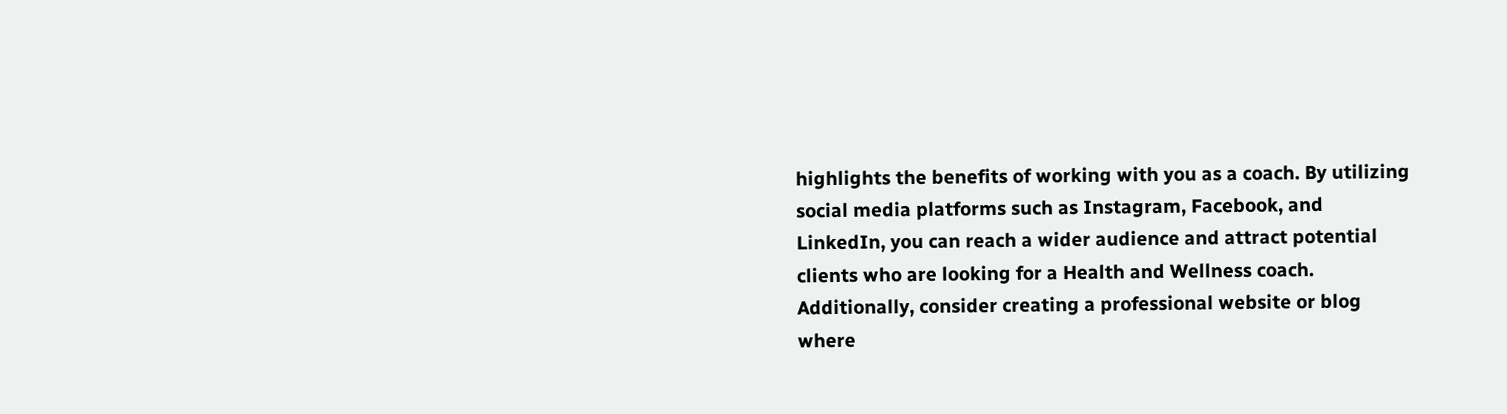highlights the benefits of working with you as a coach. By utilizing social media platforms such as Instagram, Facebook, and LinkedIn, you can reach a wider audience and attract potential clients who are looking for a Health and Wellness coach. Additionally, consider creating a professional website or blog where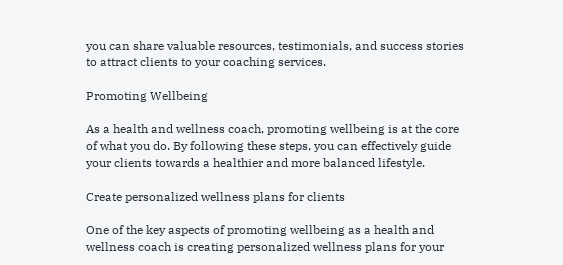you can share valuable resources, testimonials, and success stories to attract clients to your coaching services.

Promoting Wellbeing

As a health and wellness coach, promoting wellbeing is at the core of what you do. By following these steps, you can effectively guide your clients towards a healthier and more balanced lifestyle.

Create personalized wellness plans for clients

One of the key aspects of promoting wellbeing as a health and wellness coach is creating personalized wellness plans for your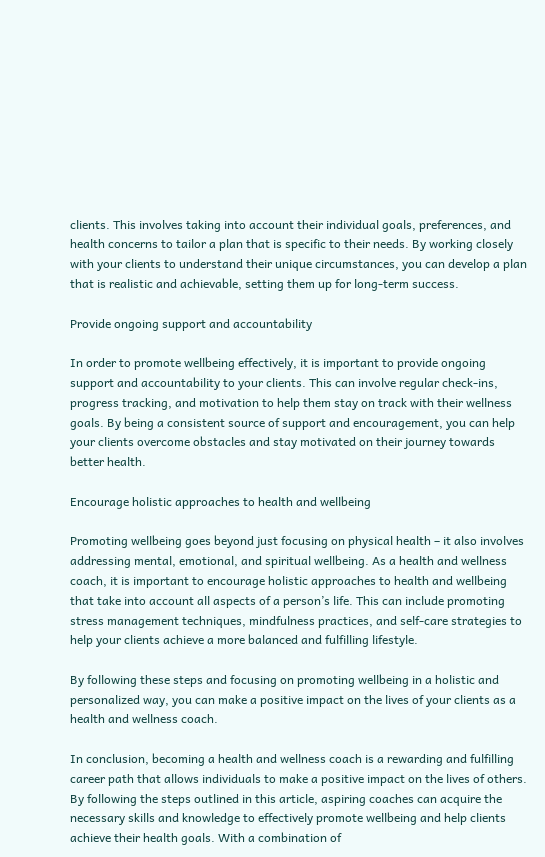clients. This involves taking into account their individual goals, preferences, and health concerns to tailor a plan that is specific to their needs. By working closely with your clients to understand their unique circumstances, you can develop a plan that is realistic and achievable, setting them up for long-term success.

Provide ongoing support and accountability

In order to promote wellbeing effectively, it is important to provide ongoing support and accountability to your clients. This can involve regular check-ins, progress tracking, and motivation to help them stay on track with their wellness goals. By being a consistent source of support and encouragement, you can help your clients overcome obstacles and stay motivated on their journey towards better health.

Encourage holistic approaches to health and wellbeing

Promoting wellbeing goes beyond just focusing on physical health – it also involves addressing mental, emotional, and spiritual wellbeing. As a health and wellness coach, it is important to encourage holistic approaches to health and wellbeing that take into account all aspects of a person’s life. This can include promoting stress management techniques, mindfulness practices, and self-care strategies to help your clients achieve a more balanced and fulfilling lifestyle.

By following these steps and focusing on promoting wellbeing in a holistic and personalized way, you can make a positive impact on the lives of your clients as a health and wellness coach.

In conclusion, becoming a health and wellness coach is a rewarding and fulfilling career path that allows individuals to make a positive impact on the lives of others. By following the steps outlined in this article, aspiring coaches can acquire the necessary skills and knowledge to effectively promote wellbeing and help clients achieve their health goals. With a combination of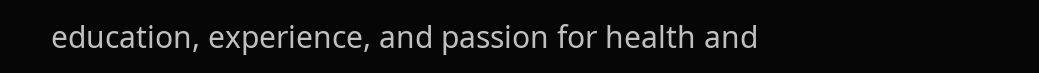education, experience, and passion for health and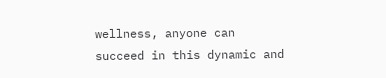wellness, anyone can succeed in this dynamic and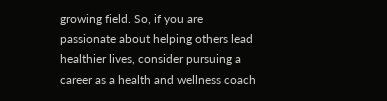growing field. So, if you are passionate about helping others lead healthier lives, consider pursuing a career as a health and wellness coach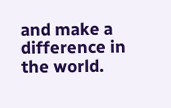and make a difference in the world.